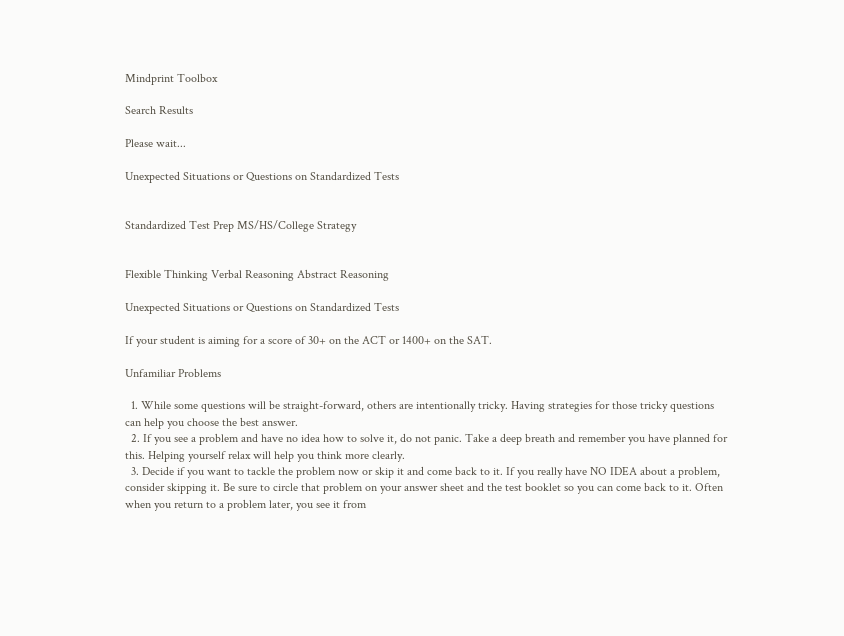Mindprint Toolbox

Search Results

Please wait...

Unexpected Situations or Questions on Standardized Tests


Standardized Test Prep MS/HS/College Strategy


Flexible Thinking Verbal Reasoning Abstract Reasoning

Unexpected Situations or Questions on Standardized Tests

If your student is aiming for a score of 30+ on the ACT or 1400+ on the SAT.

Unfamiliar Problems

  1. While some questions will be straight-forward, others are intentionally tricky. Having strategies for those tricky questions can help you choose the best answer.
  2. If you see a problem and have no idea how to solve it, do not panic. Take a deep breath and remember you have planned for this. Helping yourself relax will help you think more clearly.
  3. Decide if you want to tackle the problem now or skip it and come back to it. If you really have NO IDEA about a problem, consider skipping it. Be sure to circle that problem on your answer sheet and the test booklet so you can come back to it. Often when you return to a problem later, you see it from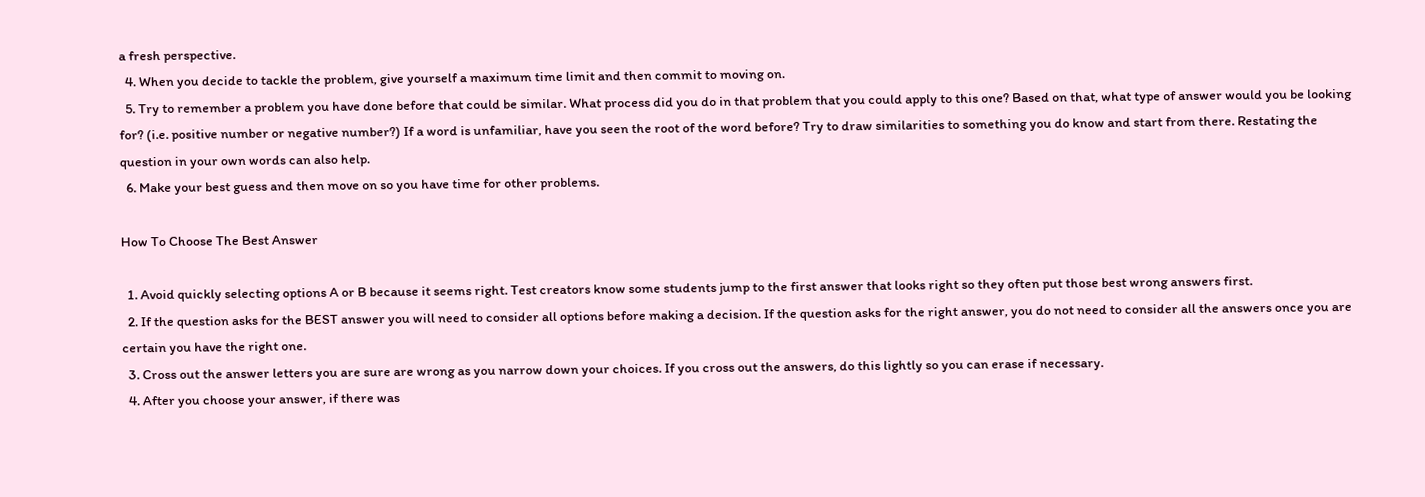a fresh perspective.
  4. When you decide to tackle the problem, give yourself a maximum time limit and then commit to moving on.
  5. Try to remember a problem you have done before that could be similar. What process did you do in that problem that you could apply to this one? Based on that, what type of answer would you be looking for? (i.e. positive number or negative number?) If a word is unfamiliar, have you seen the root of the word before? Try to draw similarities to something you do know and start from there. Restating the question in your own words can also help.
  6. Make your best guess and then move on so you have time for other problems.

How To Choose The Best Answer

  1. Avoid quickly selecting options A or B because it seems right. Test creators know some students jump to the first answer that looks right so they often put those best wrong answers first.
  2. If the question asks for the BEST answer you will need to consider all options before making a decision. If the question asks for the right answer, you do not need to consider all the answers once you are certain you have the right one.
  3. Cross out the answer letters you are sure are wrong as you narrow down your choices. If you cross out the answers, do this lightly so you can erase if necessary.
  4. After you choose your answer, if there was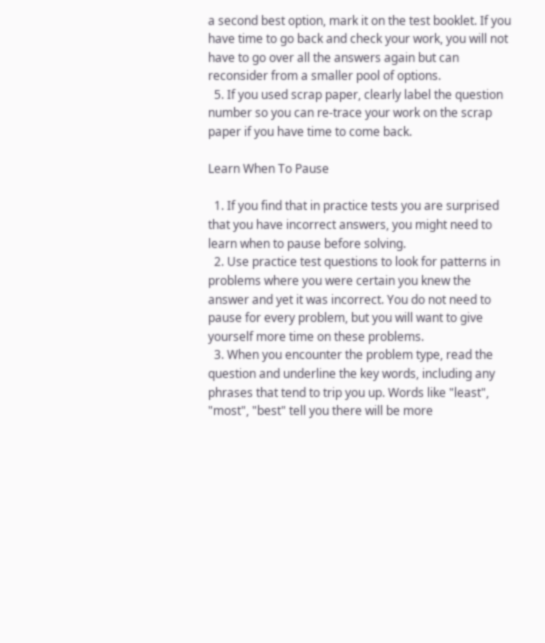a second best option, mark it on the test booklet. If you have time to go back and check your work, you will not have to go over all the answers again but can reconsider from a smaller pool of options.
  5. If you used scrap paper, clearly label the question number so you can re-trace your work on the scrap paper if you have time to come back.

Learn When To Pause

  1. If you find that in practice tests you are surprised that you have incorrect answers, you might need to learn when to pause before solving.
  2. Use practice test questions to look for patterns in problems where you were certain you knew the answer and yet it was incorrect. You do not need to pause for every problem, but you will want to give yourself more time on these problems.
  3. When you encounter the problem type, read the question and underline the key words, including any phrases that tend to trip you up. Words like "least", "most", "best" tell you there will be more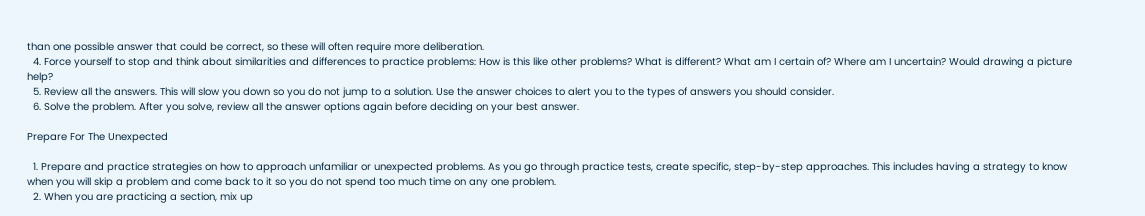than one possible answer that could be correct, so these will often require more deliberation.
  4. Force yourself to stop and think about similarities and differences to practice problems: How is this like other problems? What is different? What am I certain of? Where am I uncertain? Would drawing a picture help?
  5. Review all the answers. This will slow you down so you do not jump to a solution. Use the answer choices to alert you to the types of answers you should consider.
  6. Solve the problem. After you solve, review all the answer options again before deciding on your best answer.

Prepare For The Unexpected

  1. Prepare and practice strategies on how to approach unfamiliar or unexpected problems. As you go through practice tests, create specific, step-by-step approaches. This includes having a strategy to know when you will skip a problem and come back to it so you do not spend too much time on any one problem.
  2. When you are practicing a section, mix up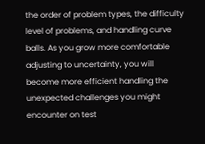the order of problem types, the difficulty level of problems, and handling curve balls. As you grow more comfortable adjusting to uncertainty, you will become more efficient handling the unexpected challenges you might encounter on test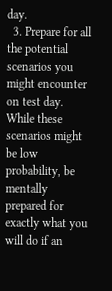day.
  3. Prepare for all the potential scenarios you might encounter on test day. While these scenarios might be low probability, be mentally prepared for exactly what you will do if an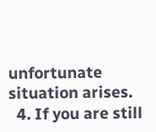unfortunate situation arises.
  4. If you are still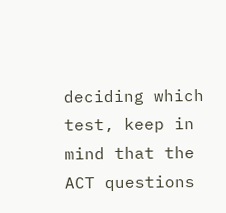deciding which test, keep in mind that the ACT questions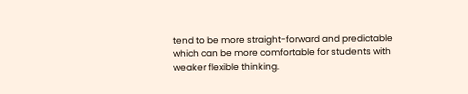tend to be more straight-forward and predictable which can be more comfortable for students with weaker flexible thinking.